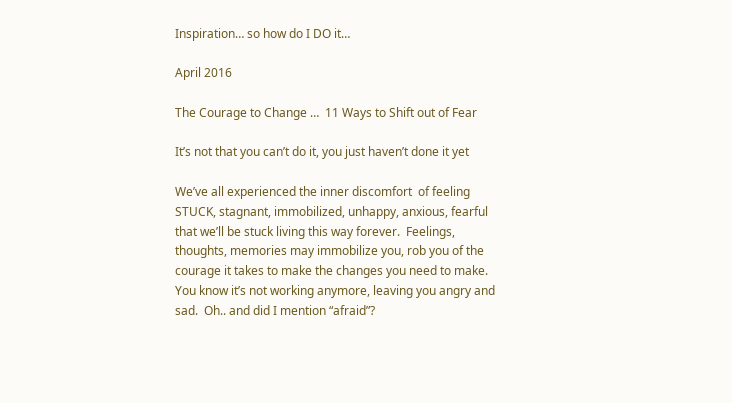Inspiration… so how do I DO it…

April 2016

The Courage to Change …  11 Ways to Shift out of Fear

It’s not that you can’t do it, you just haven’t done it yet

We’ve all experienced the inner discomfort  of feeling STUCK, stagnant, immobilized, unhappy, anxious, fearful that we’ll be stuck living this way forever.  Feelings, thoughts, memories may immobilize you, rob you of the courage it takes to make the changes you need to make.  You know it’s not working anymore, leaving you angry and sad.  Oh.. and did I mention “afraid”?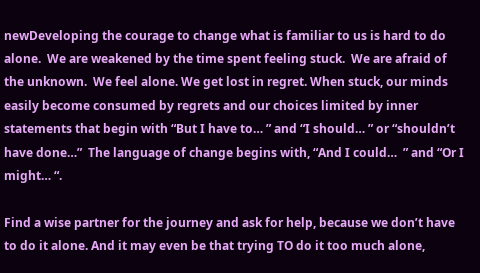newDeveloping the courage to change what is familiar to us is hard to do alone.  We are weakened by the time spent feeling stuck.  We are afraid of the unknown.  We feel alone. We get lost in regret. When stuck, our minds easily become consumed by regrets and our choices limited by inner statements that begin with “But I have to… ” and “I should… ” or “shouldn’t have done…”  The language of change begins with, “And I could…  ” and “Or I might… “.

Find a wise partner for the journey and ask for help, because we don’t have to do it alone. And it may even be that trying TO do it too much alone,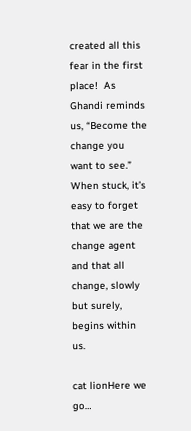created all this fear in the first place!  As Ghandi reminds us, “Become the change you want to see.” When stuck, it’s easy to forget that we are the change agent and that all change, slowly but surely, begins within us.

cat lionHere we go…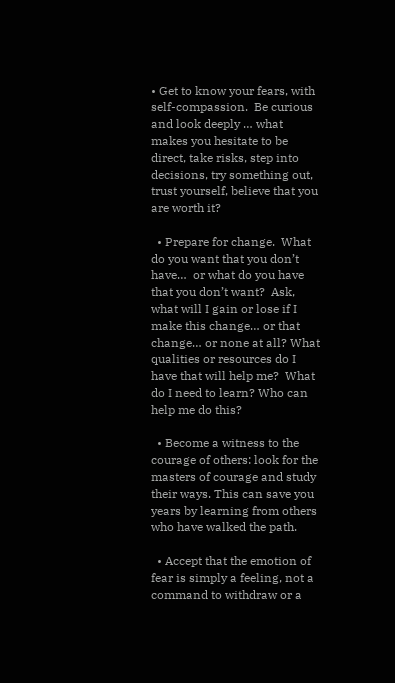• Get to know your fears, with self-compassion.  Be curious and look deeply … what makes you hesitate to be direct, take risks, step into decisions, try something out, trust yourself, believe that you are worth it?

  • Prepare for change.  What do you want that you don’t have…  or what do you have that you don’t want?  Ask, what will I gain or lose if I make this change… or that change… or none at all? What qualities or resources do I have that will help me?  What do I need to learn? Who can help me do this?

  • Become a witness to the courage of others: look for the masters of courage and study their ways. This can save you years by learning from others who have walked the path.

  • Accept that the emotion of fear is simply a feeling, not a command to withdraw or a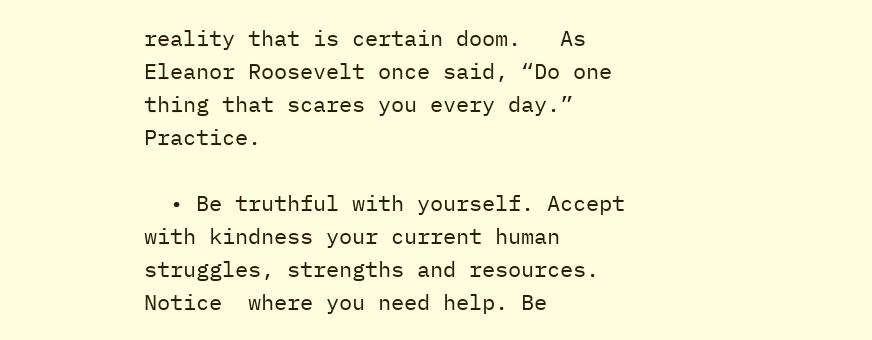reality that is certain doom.   As Eleanor Roosevelt once said, “Do one thing that scares you every day.” Practice.

  • Be truthful with yourself. Accept with kindness your current human struggles, strengths and resources. Notice  where you need help. Be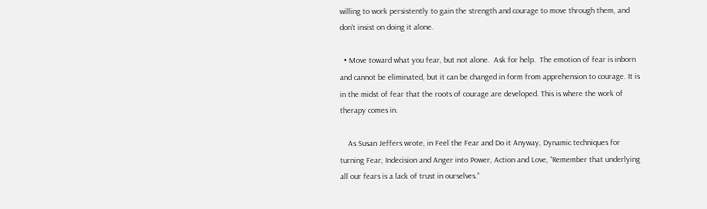willing to work persistently to gain the strength and courage to move through them, and don’t insist on doing it alone.

  • Move toward what you fear, but not alone.  Ask for help.  The emotion of fear is inborn and cannot be eliminated, but it can be changed in form from apprehension to courage. It is in the midst of fear that the roots of courage are developed. This is where the work of therapy comes in.

    As Susan Jeffers wrote, in Feel the Fear and Do it Anyway, Dynamic techniques for turning Fear, Indecision and Anger into Power, Action and Love, “Remember that underlying all our fears is a lack of trust in ourselves.”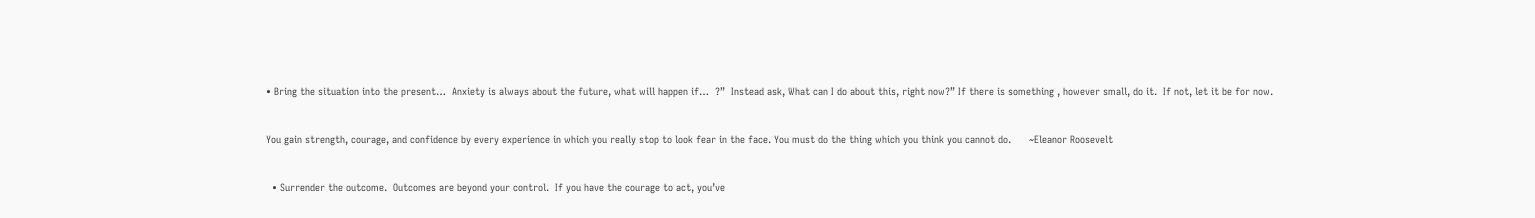• Bring the situation into the present…  Anxiety is always about the future, what will happen if…  ?”  Instead ask, What can I do about this, right now?” If there is something , however small, do it.  If not, let it be for now.


You gain strength, courage, and confidence by every experience in which you really stop to look fear in the face. You must do the thing which you think you cannot do.      ~Eleanor Roosevelt


  • Surrender the outcome.  Outcomes are beyond your control.  If you have the courage to act, you’ve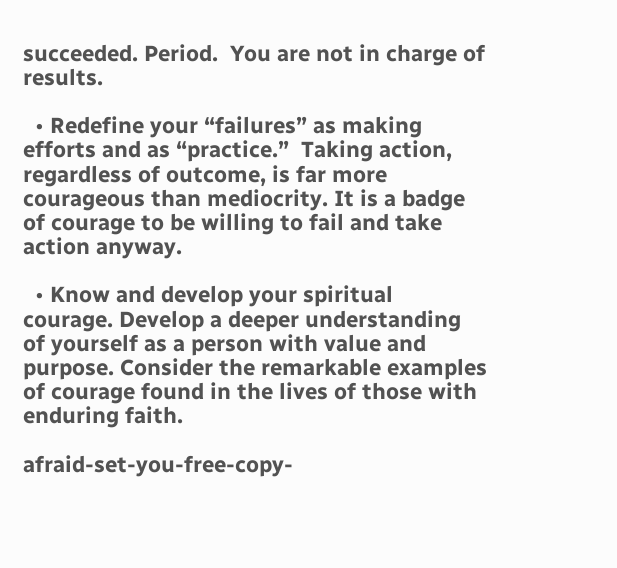succeeded. Period.  You are not in charge of results.

  • Redefine your “failures” as making efforts and as “practice.”  Taking action, regardless of outcome, is far more courageous than mediocrity. It is a badge of courage to be willing to fail and take action anyway.

  • Know and develop your spiritual courage. Develop a deeper understanding of yourself as a person with value and purpose. Consider the remarkable examples of courage found in the lives of those with enduring faith.

afraid-set-you-free-copy-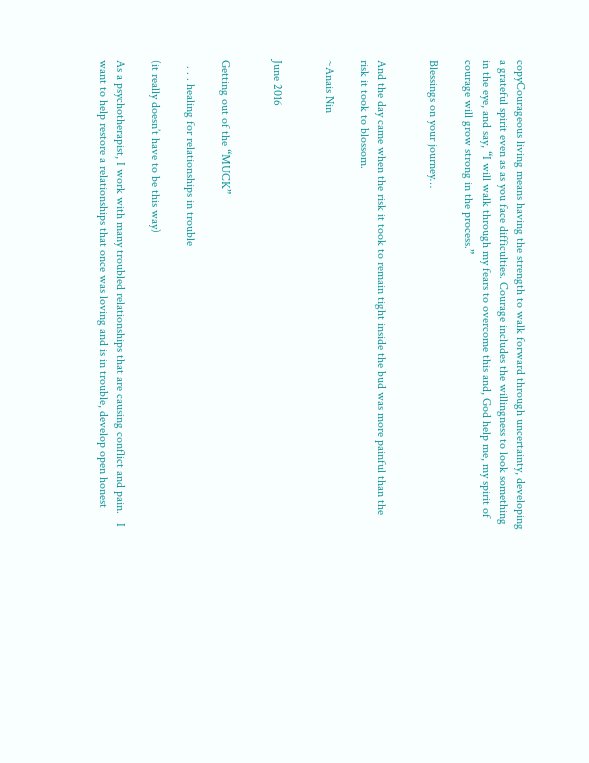copyCourageous living means having the strength to walk forward through uncertainty, developing a grateful spirit even as as you face difficulties. Courage includes the willingness to look something in the eye, and say, “I will walk through my fears to overcome this and, God help me, my spirit of courage will grow strong in the process.”

Blessings on your journey…


And the day came when the risk it took to remain tight inside the bud was more painful than the risk it took to blossom.

~Anais Nin


June 2016


Getting out of the “MUCK”

  . . . healing for relationships in trouble

(it really doesn’t have to be this way)

As a psychotherapist, I work with many troubled relationships that are causing conflict and pain.   I want to help restore a relationships that once was loving and is in trouble, develop open honest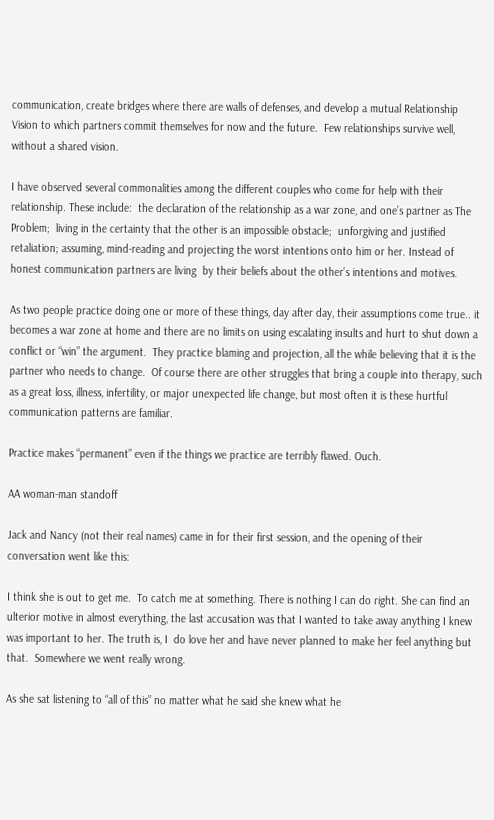communication, create bridges where there are walls of defenses, and develop a mutual Relationship Vision to which partners commit themselves for now and the future.  Few relationships survive well, without a shared vision.

I have observed several commonalities among the different couples who come for help with their relationship. These include:  the declaration of the relationship as a war zone, and one’s partner as The Problem;  living in the certainty that the other is an impossible obstacle;  unforgiving and justified retaliation; assuming, mind-reading and projecting the worst intentions onto him or her. Instead of honest communication partners are living  by their beliefs about the other’s intentions and motives.

As two people practice doing one or more of these things, day after day, their assumptions come true.. it becomes a war zone at home and there are no limits on using escalating insults and hurt to shut down a conflict or “win” the argument.  They practice blaming and projection, all the while believing that it is the partner who needs to change.  Of course there are other struggles that bring a couple into therapy, such as a great loss, illness, infertility, or major unexpected life change, but most often it is these hurtful communication patterns are familiar.

Practice makes “permanent” even if the things we practice are terribly flawed. Ouch.

AA woman-man standoff

Jack and Nancy (not their real names) came in for their first session, and the opening of their conversation went like this:

I think she is out to get me.  To catch me at something. There is nothing I can do right. She can find an ulterior motive in almost everything, the last accusation was that I wanted to take away anything I knew was important to her. The truth is, I  do love her and have never planned to make her feel anything but that.  Somewhere we went really wrong.

As she sat listening to “all of this” no matter what he said she knew what he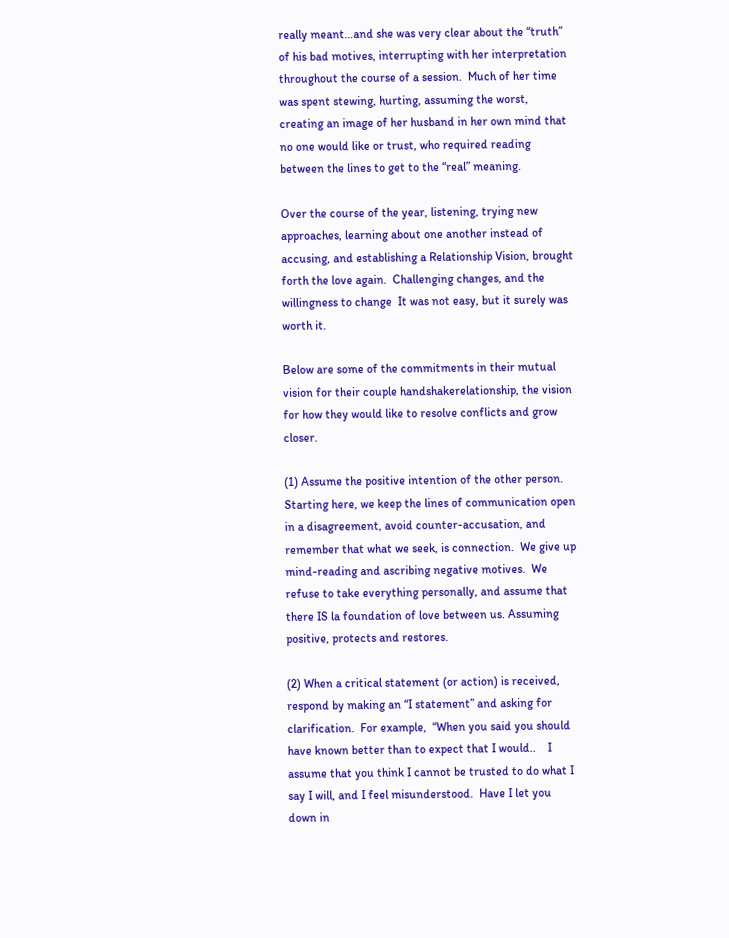really meant…and she was very clear about the “truth” of his bad motives, interrupting with her interpretation throughout the course of a session.  Much of her time was spent stewing, hurting, assuming the worst, creating an image of her husband in her own mind that no one would like or trust, who required reading between the lines to get to the “real” meaning.

Over the course of the year, listening, trying new approaches, learning about one another instead of accusing, and establishing a Relationship Vision, brought forth the love again.  Challenging changes, and the willingness to change  It was not easy, but it surely was worth it.

Below are some of the commitments in their mutual vision for their couple handshakerelationship, the vision for how they would like to resolve conflicts and grow closer.

(1) Assume the positive intention of the other person.  Starting here, we keep the lines of communication open in a disagreement, avoid counter-accusation, and remember that what we seek, is connection.  We give up mind-reading and ascribing negative motives.  We refuse to take everything personally, and assume that there IS la foundation of love between us. Assuming positive, protects and restores.

(2) When a critical statement (or action) is received, respond by making an “I statement” and asking for clarification.  For example,  “When you said you should have known better than to expect that I would..    I assume that you think I cannot be trusted to do what I say I will, and I feel misunderstood.  Have I let you down in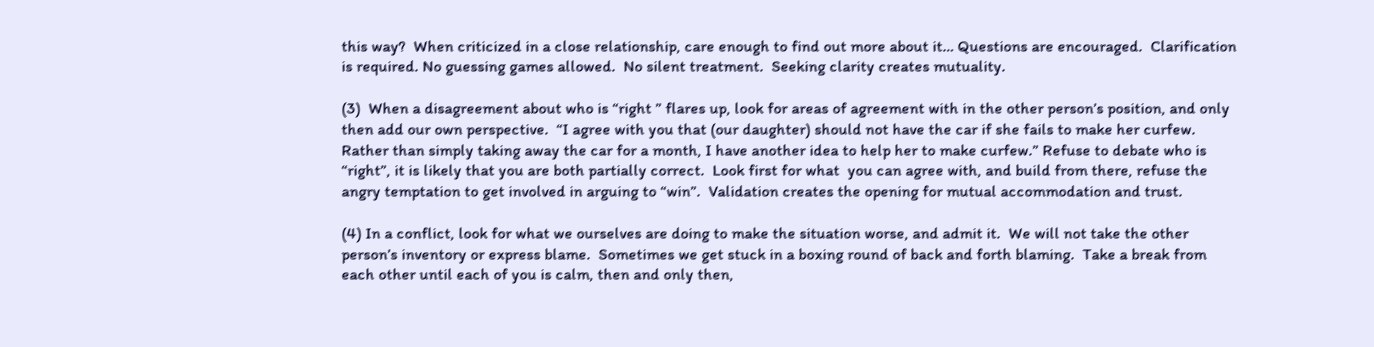this way?  When criticized in a close relationship, care enough to find out more about it… Questions are encouraged.  Clarification is required. No guessing games allowed.  No silent treatment.  Seeking clarity creates mutuality.

(3)  When a disagreement about who is “right ” flares up, look for areas of agreement with in the other person’s position, and only then add our own perspective.  “I agree with you that (our daughter) should not have the car if she fails to make her curfew.  Rather than simply taking away the car for a month, I have another idea to help her to make curfew.” Refuse to debate who is “right”, it is likely that you are both partially correct.  Look first for what  you can agree with, and build from there, refuse the angry temptation to get involved in arguing to “win”.  Validation creates the opening for mutual accommodation and trust.

(4) In a conflict, look for what we ourselves are doing to make the situation worse, and admit it.  We will not take the other person’s inventory or express blame.  Sometimes we get stuck in a boxing round of back and forth blaming.  Take a break from each other until each of you is calm, then and only then,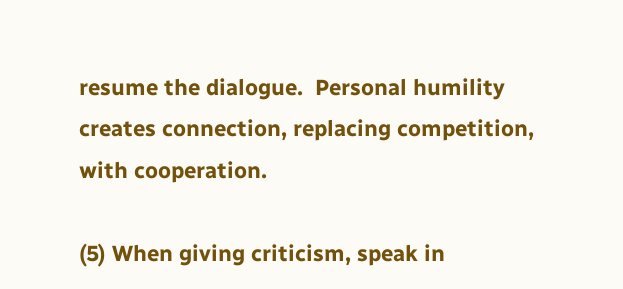resume the dialogue.  Personal humility creates connection, replacing competition, with cooperation.

(5) When giving criticism, speak in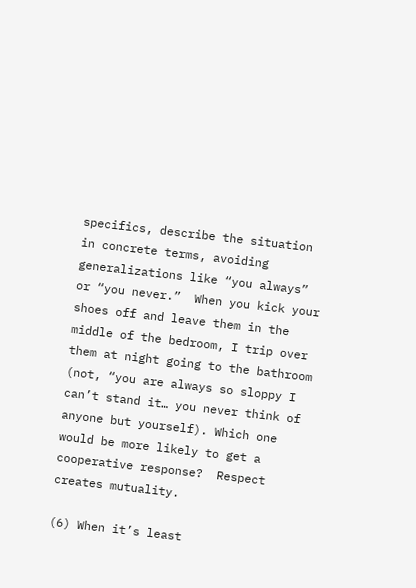specifics, describe the situation in concrete terms, avoiding generalizations like “you always” or “you never.”  When you kick your shoes off and leave them in the middle of the bedroom, I trip over them at night going to the bathroom (not, “you are always so sloppy I can’t stand it… you never think of anyone but yourself). Which one would be more likely to get a cooperative response?  Respect creates mutuality.

(6) When it’s least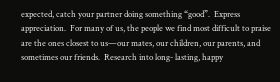expected, catch your partner doing something “good”.  Express appreciation.  For many of us, the people we find most difficult to praise are the ones closest to us—our mates, our children, our parents, and sometimes our friends.  Research into long- lasting, happy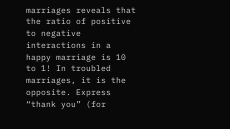marriages reveals that the ratio of positive to negative interactions in a happy marriage is 10 to 1! In troubled marriages, it is the opposite. Express “thank you” (for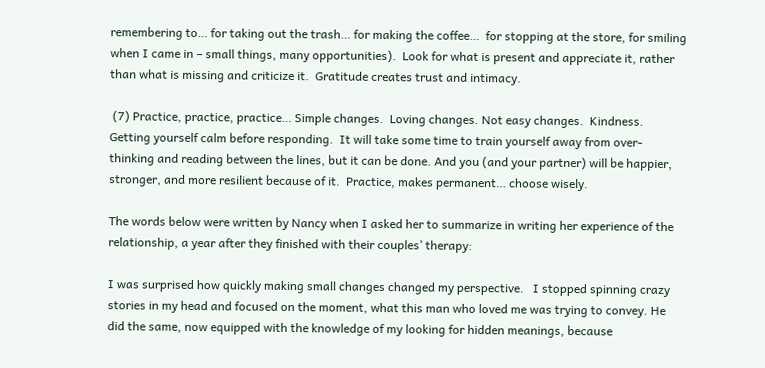remembering to… for taking out the trash… for making the coffee…  for stopping at the store, for smiling when I came in – small things, many opportunities).  Look for what is present and appreciate it, rather than what is missing and criticize it.  Gratitude creates trust and intimacy.

 (7) Practice, practice, practice… Simple changes.  Loving changes. Not easy changes.  Kindness.  Getting yourself calm before responding.  It will take some time to train yourself away from over-thinking and reading between the lines, but it can be done. And you (and your partner) will be happier, stronger, and more resilient because of it.  Practice, makes permanent… choose wisely.

The words below were written by Nancy when I asked her to summarize in writing her experience of the relationship, a year after they finished with their couples’ therapy:

I was surprised how quickly making small changes changed my perspective.   I stopped spinning crazy stories in my head and focused on the moment, what this man who loved me was trying to convey. He did the same, now equipped with the knowledge of my looking for hidden meanings, because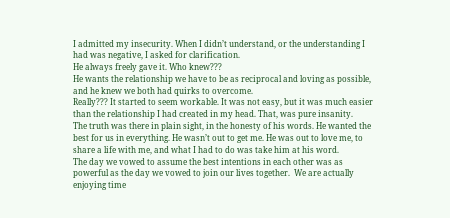I admitted my insecurity. When I didn’t understand, or the understanding I had was negative, I asked for clarification.
He always freely gave it. Who knew???
He wants the relationship we have to be as reciprocal and loving as possible, and he knew we both had quirks to overcome.
Really??? It started to seem workable. It was not easy, but it was much easier than the relationship I had created in my head. That, was pure insanity.
The truth was there in plain sight, in the honesty of his words. He wanted the best for us in everything. He wasn’t out to get me. He was out to love me, to share a life with me, and what I had to do was take him at his word.
The day we vowed to assume the best intentions in each other was as powerful as the day we vowed to join our lives together.  We are actually enjoying time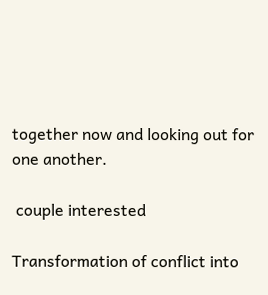together now and looking out for one another.

 couple interested

Transformation of conflict into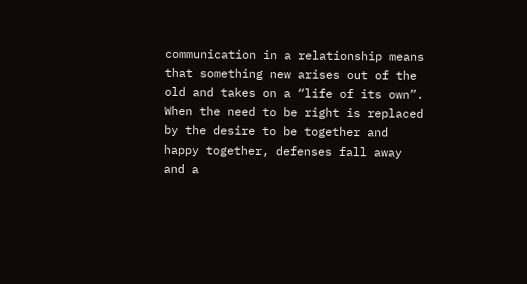communication in a relationship means that something new arises out of the old and takes on a “life of its own”.  When the need to be right is replaced by the desire to be together and happy together, defenses fall away and a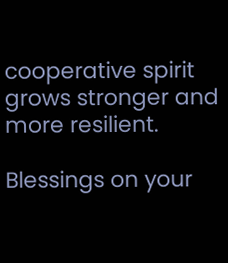cooperative spirit grows stronger and more resilient.

Blessings on your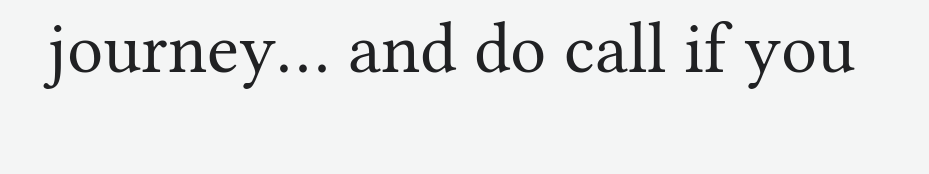journey… and do call if you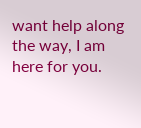want help along the way, I am here for you.